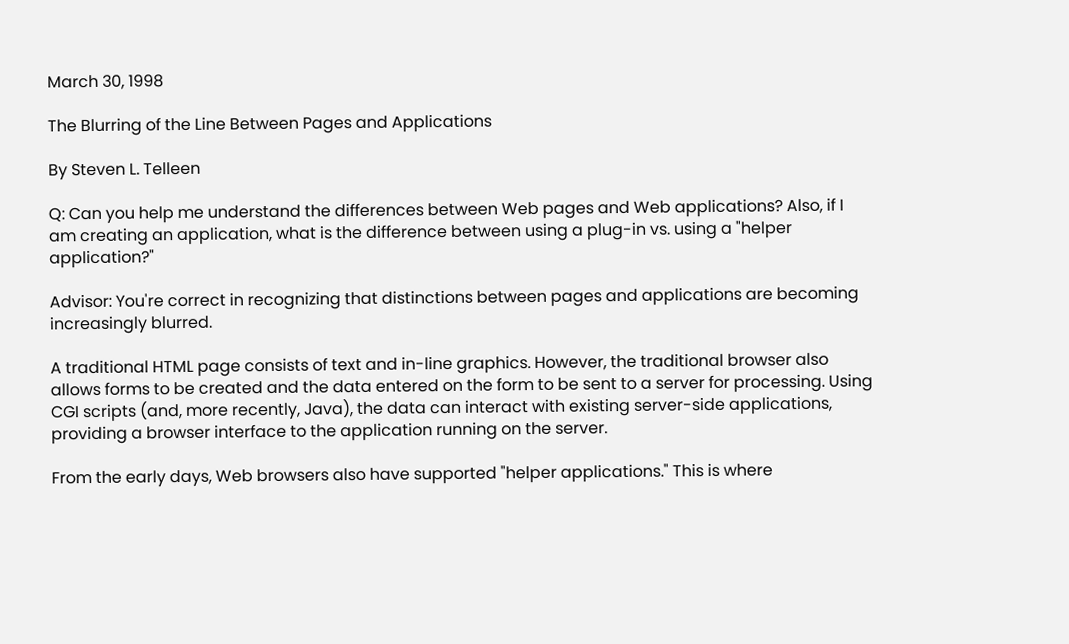March 30, 1998

The Blurring of the Line Between Pages and Applications

By Steven L. Telleen

Q: Can you help me understand the differences between Web pages and Web applications? Also, if I am creating an application, what is the difference between using a plug-in vs. using a "helper application?"

Advisor: You're correct in recognizing that distinctions between pages and applications are becoming increasingly blurred.

A traditional HTML page consists of text and in-line graphics. However, the traditional browser also allows forms to be created and the data entered on the form to be sent to a server for processing. Using CGI scripts (and, more recently, Java), the data can interact with existing server-side applications, providing a browser interface to the application running on the server.

From the early days, Web browsers also have supported "helper applications." This is where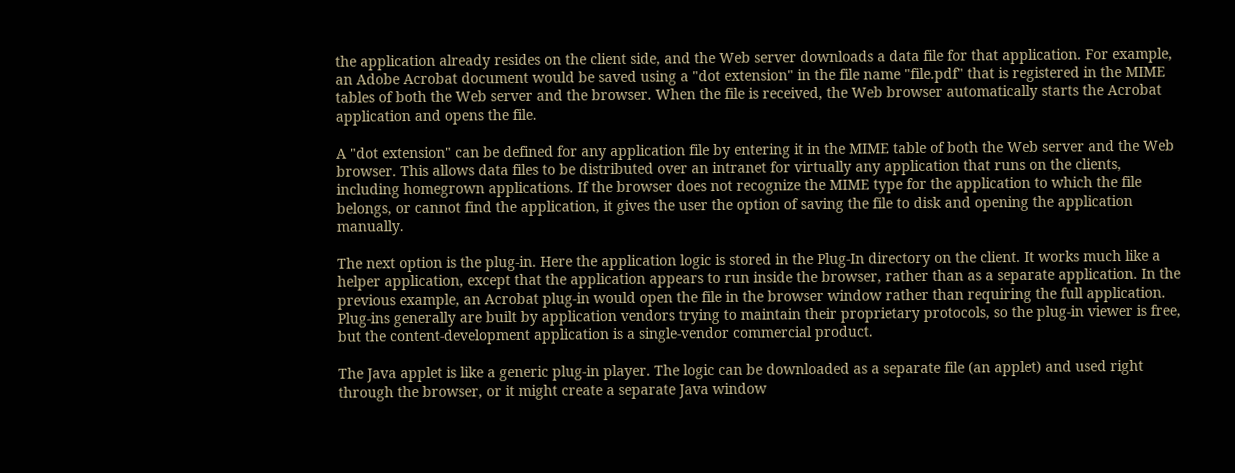the application already resides on the client side, and the Web server downloads a data file for that application. For example, an Adobe Acrobat document would be saved using a "dot extension" in the file name "file.pdf" that is registered in the MIME tables of both the Web server and the browser. When the file is received, the Web browser automatically starts the Acrobat application and opens the file.

A "dot extension" can be defined for any application file by entering it in the MIME table of both the Web server and the Web browser. This allows data files to be distributed over an intranet for virtually any application that runs on the clients, including homegrown applications. If the browser does not recognize the MIME type for the application to which the file belongs, or cannot find the application, it gives the user the option of saving the file to disk and opening the application manually.

The next option is the plug-in. Here the application logic is stored in the Plug-In directory on the client. It works much like a helper application, except that the application appears to run inside the browser, rather than as a separate application. In the previous example, an Acrobat plug-in would open the file in the browser window rather than requiring the full application. Plug-ins generally are built by application vendors trying to maintain their proprietary protocols, so the plug-in viewer is free, but the content-development application is a single-vendor commercial product.

The Java applet is like a generic plug-in player. The logic can be downloaded as a separate file (an applet) and used right through the browser, or it might create a separate Java window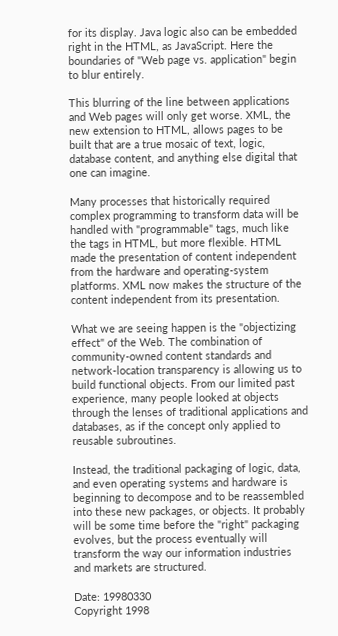for its display. Java logic also can be embedded right in the HTML, as JavaScript. Here the boundaries of "Web page vs. application" begin to blur entirely.

This blurring of the line between applications and Web pages will only get worse. XML, the new extension to HTML, allows pages to be built that are a true mosaic of text, logic, database content, and anything else digital that one can imagine.

Many processes that historically required complex programming to transform data will be handled with "programmable" tags, much like the tags in HTML, but more flexible. HTML made the presentation of content independent from the hardware and operating-system platforms. XML now makes the structure of the content independent from its presentation.

What we are seeing happen is the "objectizing effect" of the Web. The combination of community-owned content standards and network-location transparency is allowing us to build functional objects. From our limited past experience, many people looked at objects through the lenses of traditional applications and databases, as if the concept only applied to reusable subroutines.

Instead, the traditional packaging of logic, data, and even operating systems and hardware is beginning to decompose and to be reassembled into these new packages, or objects. It probably will be some time before the "right" packaging evolves, but the process eventually will transform the way our information industries and markets are structured.

Date: 19980330
Copyright 1998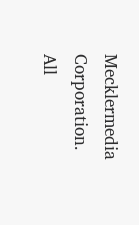Mecklermedia Corporation.
All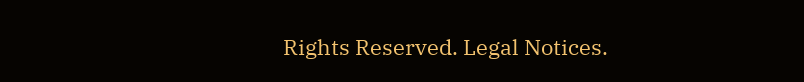Rights Reserved. Legal Notices.